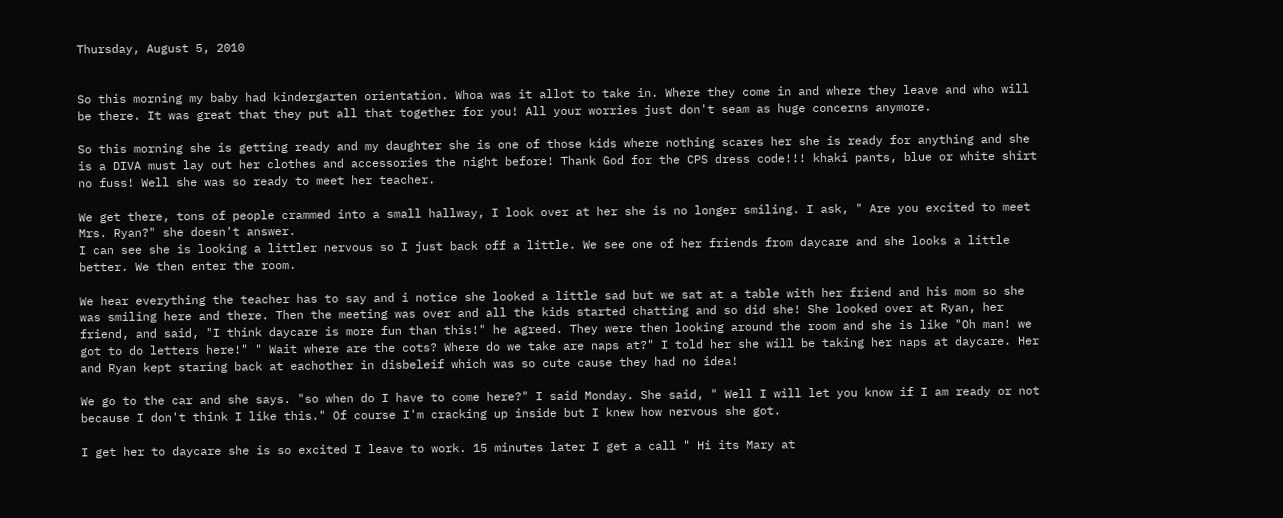Thursday, August 5, 2010


So this morning my baby had kindergarten orientation. Whoa was it allot to take in. Where they come in and where they leave and who will be there. It was great that they put all that together for you! All your worries just don't seam as huge concerns anymore.

So this morning she is getting ready and my daughter she is one of those kids where nothing scares her she is ready for anything and she is a DIVA must lay out her clothes and accessories the night before! Thank God for the CPS dress code!!! khaki pants, blue or white shirt no fuss! Well she was so ready to meet her teacher.

We get there, tons of people crammed into a small hallway, I look over at her she is no longer smiling. I ask, " Are you excited to meet Mrs. Ryan?" she doesn't answer.
I can see she is looking a littler nervous so I just back off a little. We see one of her friends from daycare and she looks a little better. We then enter the room.

We hear everything the teacher has to say and i notice she looked a little sad but we sat at a table with her friend and his mom so she was smiling here and there. Then the meeting was over and all the kids started chatting and so did she! She looked over at Ryan, her friend, and said, "I think daycare is more fun than this!" he agreed. They were then looking around the room and she is like "Oh man! we got to do letters here!" " Wait where are the cots? Where do we take are naps at?" I told her she will be taking her naps at daycare. Her and Ryan kept staring back at eachother in disbeleif which was so cute cause they had no idea!

We go to the car and she says. "so when do I have to come here?" I said Monday. She said, " Well I will let you know if I am ready or not because I don't think I like this." Of course I'm cracking up inside but I knew how nervous she got.

I get her to daycare she is so excited I leave to work. 15 minutes later I get a call " Hi its Mary at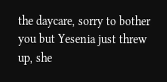the daycare, sorry to bother you but Yesenia just threw up, she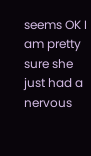seems OK I am pretty sure she just had a nervous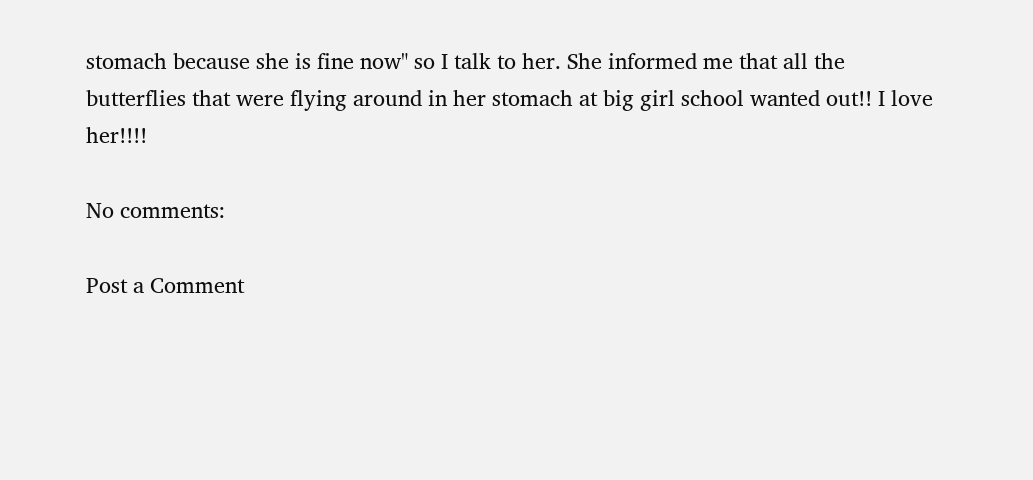stomach because she is fine now" so I talk to her. She informed me that all the butterflies that were flying around in her stomach at big girl school wanted out!! I love her!!!!

No comments:

Post a Comment